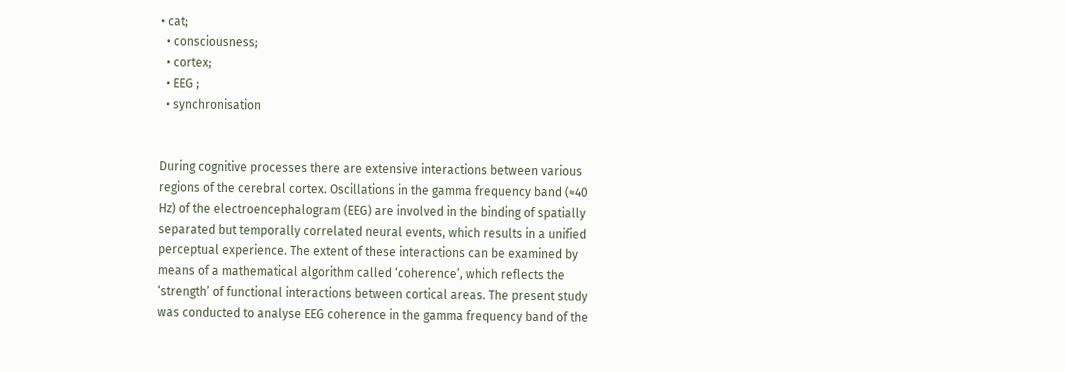• cat;
  • consciousness;
  • cortex;
  • EEG ;
  • synchronisation


During cognitive processes there are extensive interactions between various regions of the cerebral cortex. Oscillations in the gamma frequency band (≈40 Hz) of the electroencephalogram (EEG) are involved in the binding of spatially separated but temporally correlated neural events, which results in a unified perceptual experience. The extent of these interactions can be examined by means of a mathematical algorithm called ‘coherence’, which reflects the ‘strength’ of functional interactions between cortical areas. The present study was conducted to analyse EEG coherence in the gamma frequency band of the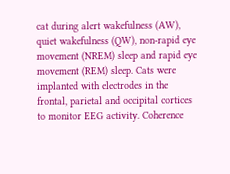cat during alert wakefulness (AW), quiet wakefulness (QW), non-rapid eye movement (NREM) sleep and rapid eye movement (REM) sleep. Cats were implanted with electrodes in the frontal, parietal and occipital cortices to monitor EEG activity. Coherence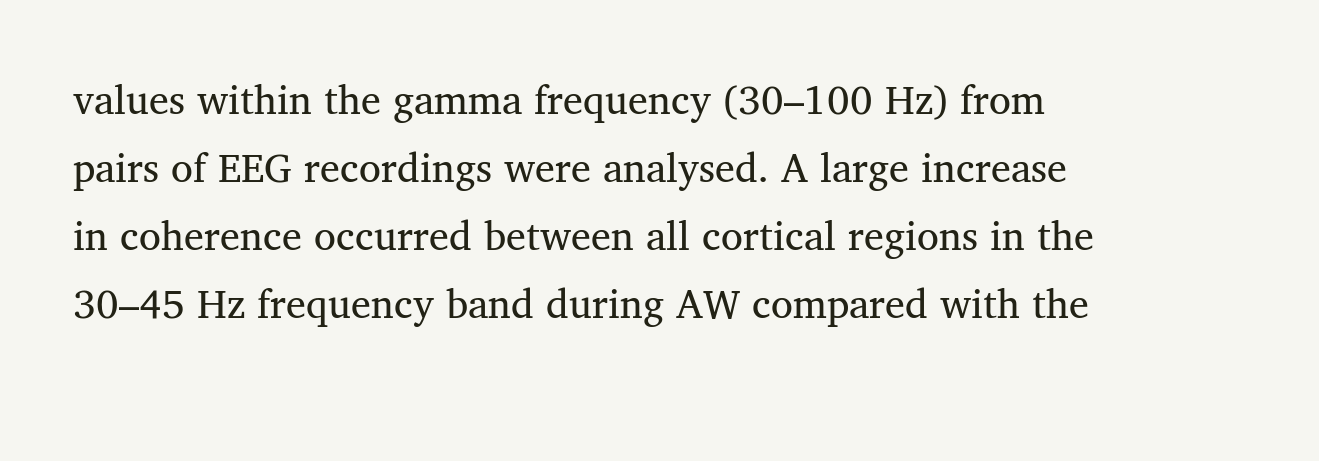values within the gamma frequency (30–100 Hz) from pairs of EEG recordings were analysed. A large increase in coherence occurred between all cortical regions in the 30–45 Hz frequency band during AW compared with the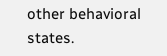other behavioral states.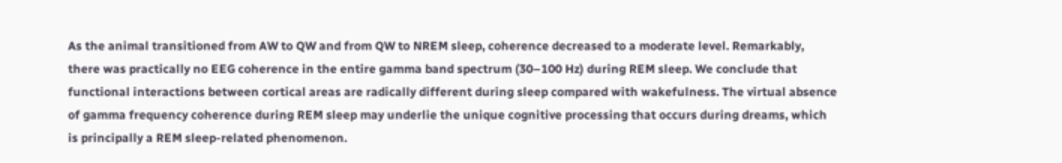As the animal transitioned from AW to QW and from QW to NREM sleep, coherence decreased to a moderate level. Remarkably, there was practically no EEG coherence in the entire gamma band spectrum (30–100 Hz) during REM sleep. We conclude that functional interactions between cortical areas are radically different during sleep compared with wakefulness. The virtual absence of gamma frequency coherence during REM sleep may underlie the unique cognitive processing that occurs during dreams, which is principally a REM sleep-related phenomenon.